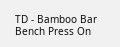TD - Bamboo Bar Bench Press On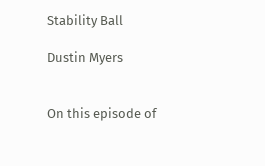Stability Ball

Dustin Myers


On this episode of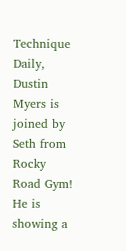Technique Daily, Dustin Myers is joined by Seth from Rocky Road Gym! He is showing a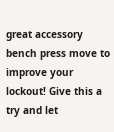great accessory bench press move to improve your lockout! Give this a try and let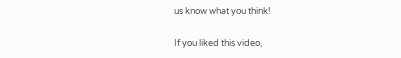us know what you think!

If you liked this video,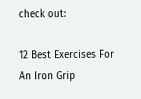check out:

12 Best Exercises For An Iron Grip